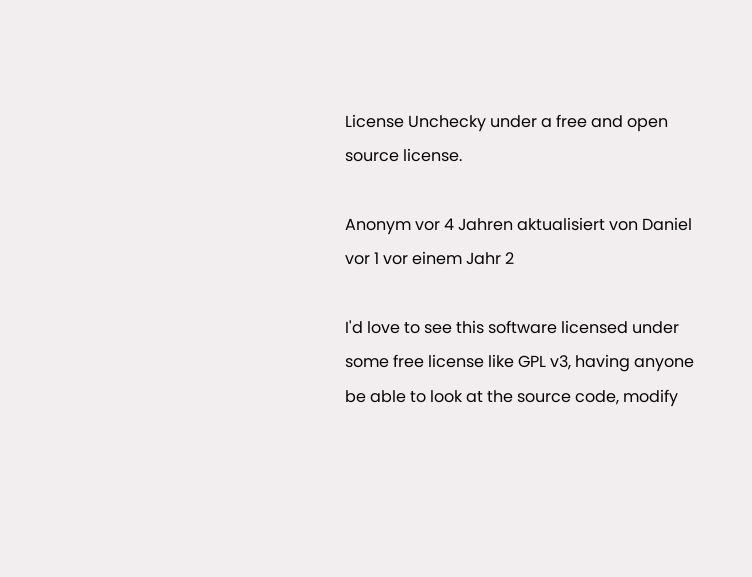License Unchecky under a free and open source license.

Anonym vor 4 Jahren aktualisiert von Daniel vor 1 vor einem Jahr 2

I'd love to see this software licensed under some free license like GPL v3, having anyone be able to look at the source code, modify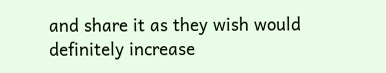and share it as they wish would definitely increase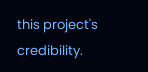this project's credibility.